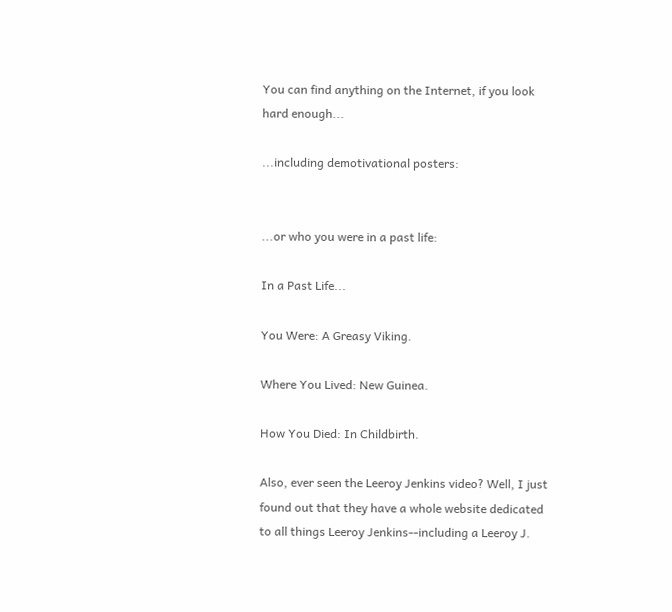You can find anything on the Internet, if you look hard enough...

...including demotivational posters:


...or who you were in a past life:

In a Past Life...

You Were: A Greasy Viking.

Where You Lived: New Guinea.

How You Died: In Childbirth.

Also, ever seen the Leeroy Jenkins video? Well, I just found out that they have a whole website dedicated to all things Leeroy Jenkins--including a Leeroy J.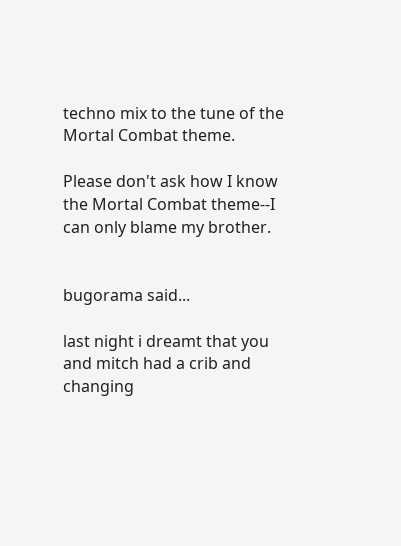techno mix to the tune of the Mortal Combat theme.

Please don't ask how I know the Mortal Combat theme--I can only blame my brother.


bugorama said...

last night i dreamt that you and mitch had a crib and changing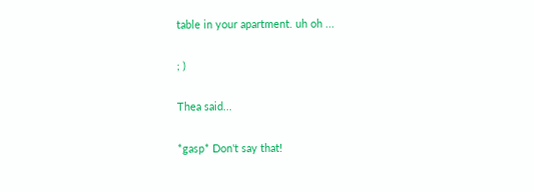table in your apartment. uh oh ...

; )

Thea said...

*gasp* Don't say that!